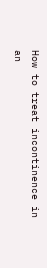How to treat incontinence in an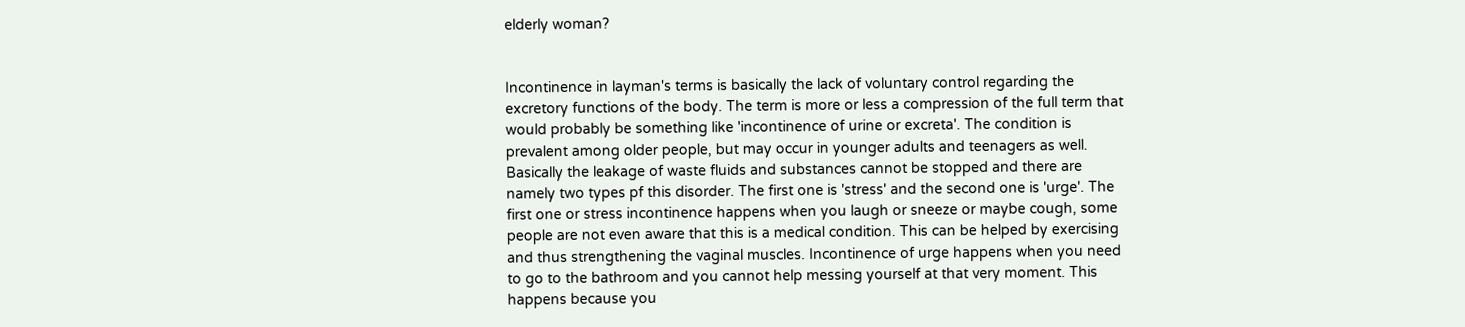elderly woman?


Incontinence in layman's terms is basically the lack of voluntary control regarding the excretory functions of the body. The term is more or less a compression of the full term that would probably be something like 'incontinence of urine or excreta'. The condition is prevalent among older people, but may occur in younger adults and teenagers as well. Basically the leakage of waste fluids and substances cannot be stopped and there are namely two types pf this disorder. The first one is 'stress' and the second one is 'urge'. The first one or stress incontinence happens when you laugh or sneeze or maybe cough, some people are not even aware that this is a medical condition. This can be helped by exercising and thus strengthening the vaginal muscles. Incontinence of urge happens when you need to go to the bathroom and you cannot help messing yourself at that very moment. This happens because you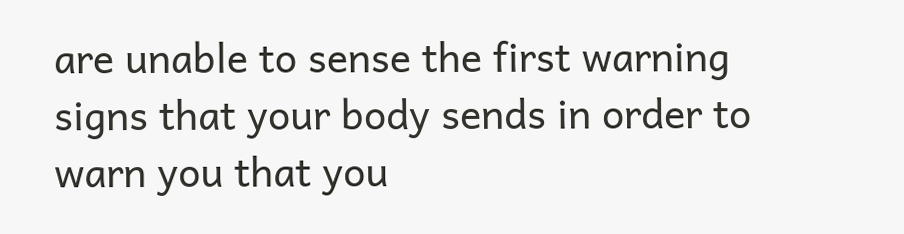are unable to sense the first warning signs that your body sends in order to warn you that you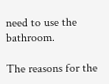need to use the bathroom.

The reasons for the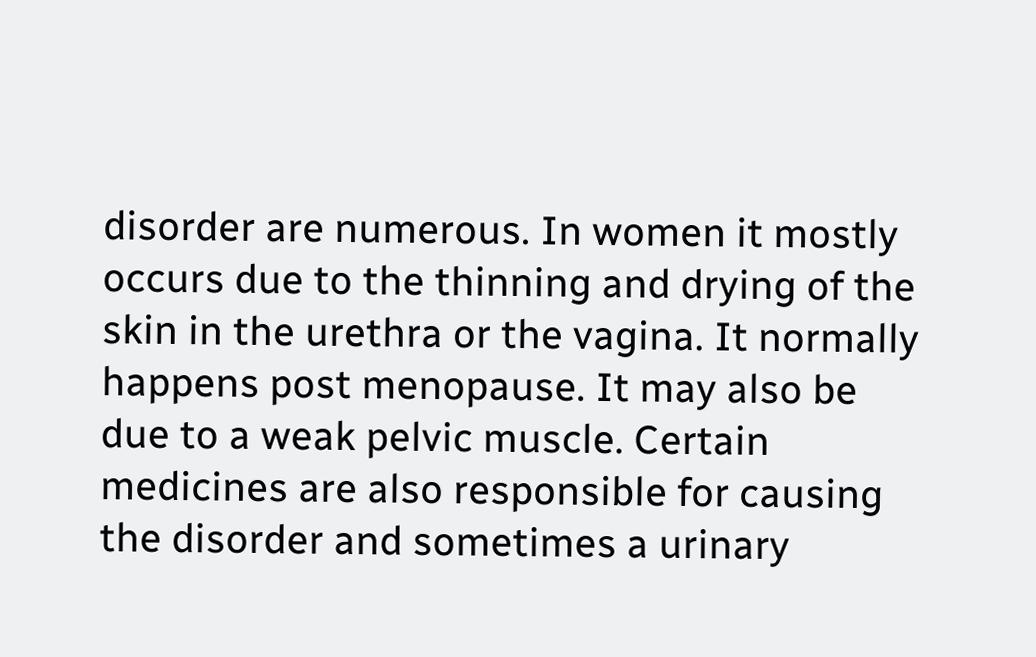disorder are numerous. In women it mostly occurs due to the thinning and drying of the skin in the urethra or the vagina. It normally happens post menopause. It may also be due to a weak pelvic muscle. Certain medicines are also responsible for causing the disorder and sometimes a urinary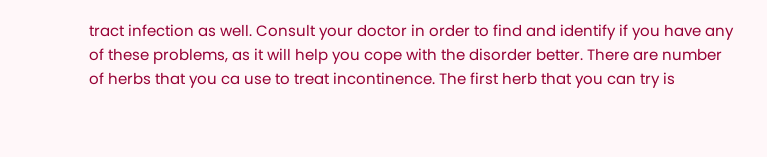tract infection as well. Consult your doctor in order to find and identify if you have any of these problems, as it will help you cope with the disorder better. There are number of herbs that you ca use to treat incontinence. The first herb that you can try is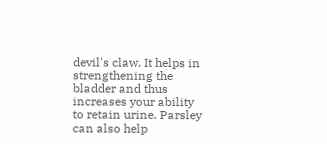devil's claw. It helps in strengthening the bladder and thus increases your ability to retain urine. Parsley can also help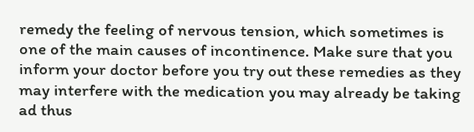remedy the feeling of nervous tension, which sometimes is one of the main causes of incontinence. Make sure that you inform your doctor before you try out these remedies as they may interfere with the medication you may already be taking ad thus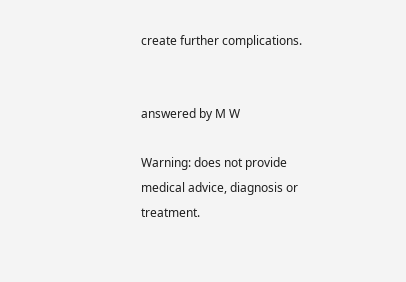create further complications.


answered by M W

Warning: does not provide medical advice, diagnosis or treatment.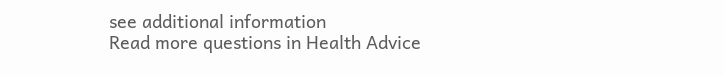see additional information
Read more questions in Health Advice